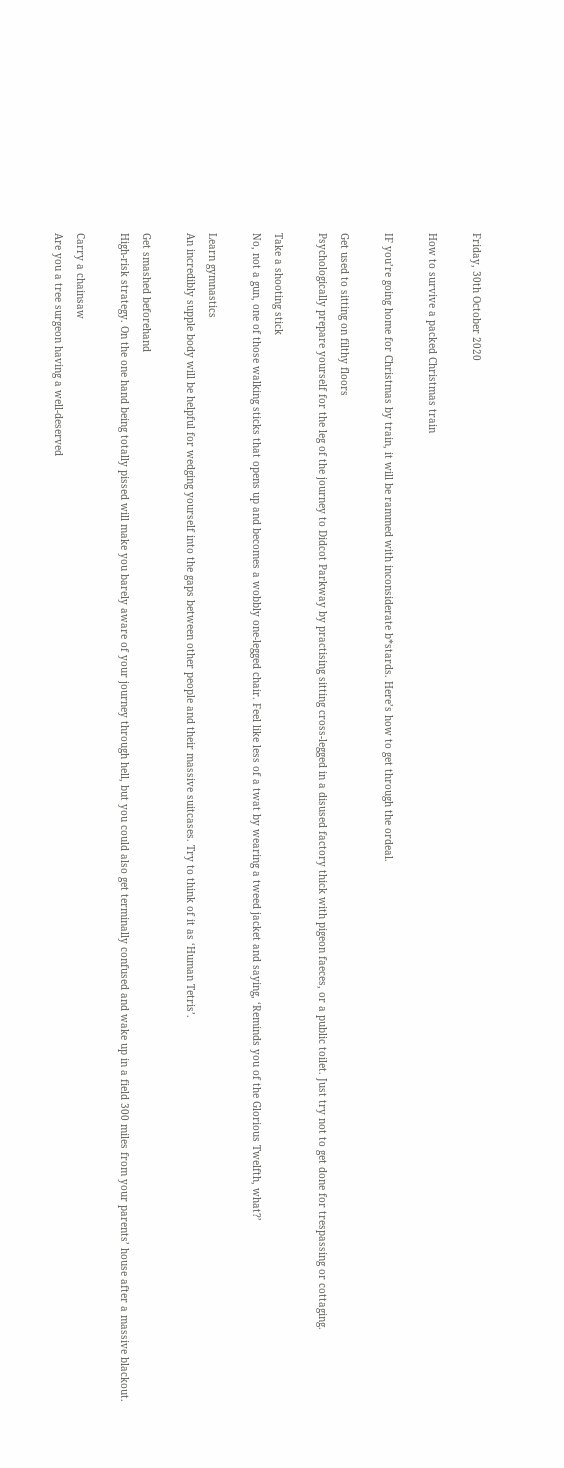Friday, 30th October 2020

How to survive a packed Christmas train

IF you’re going home for Christmas by train, it will be rammed with inconsiderate b*stards. Here’s how to get through the ordeal.

Get used to sitting on filthy floors
Psychologically prepare yourself for the leg of the journey to Didcot Parkway by practising sitting cross-legged in a disused factory thick with pigeon faeces, or a public toilet. Just try not to get done for trespassing or cottaging.

Take a shooting stick
No, not a gun, one of those walking sticks that opens up and becomes a wobbly one-legged chair. Feel like less of a twat by wearing a tweed jacket and saying, ‘Reminds you of the Glorious Twelfth, what?’

Learn gymnastics
An incredibly supple body will be helpful for wedging yourself into the gaps between other people and their massive suitcases. Try to think of it as ‘Human Tetris’.

Get smashed beforehand
High-risk strategy. On the one hand being totally pissed will make you barely aware of your journey through hell, but you could also get terminally confused and wake up in a field 300 miles from your parents’ house after a massive blackout.

Carry a chainsaw
Are you a tree surgeon having a well-deserved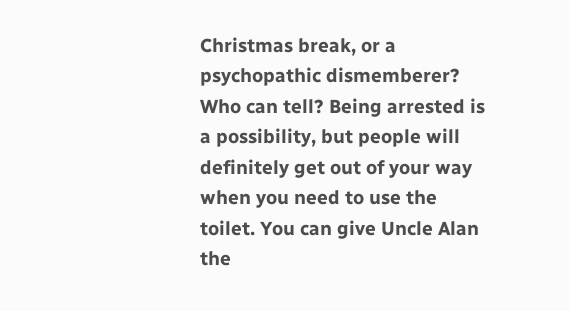Christmas break, or a psychopathic dismemberer? Who can tell? Being arrested is a possibility, but people will definitely get out of your way when you need to use the toilet. You can give Uncle Alan the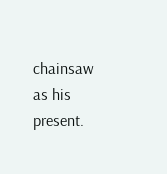chainsaw as his present.